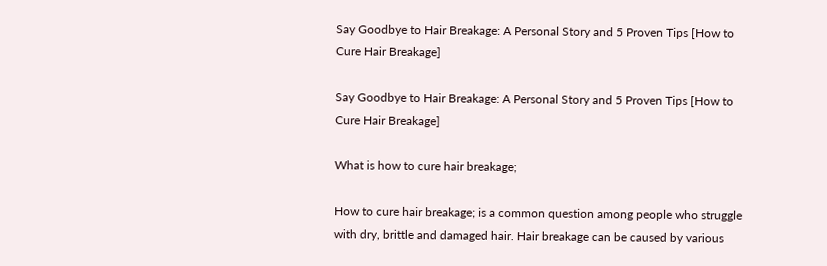Say Goodbye to Hair Breakage: A Personal Story and 5 Proven Tips [How to Cure Hair Breakage]

Say Goodbye to Hair Breakage: A Personal Story and 5 Proven Tips [How to Cure Hair Breakage]

What is how to cure hair breakage;

How to cure hair breakage; is a common question among people who struggle with dry, brittle and damaged hair. Hair breakage can be caused by various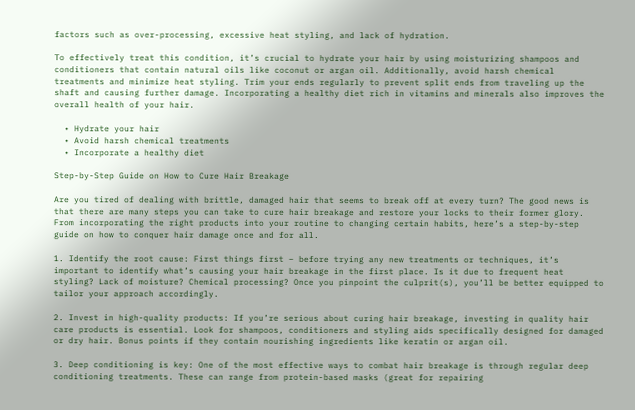factors such as over-processing, excessive heat styling, and lack of hydration.

To effectively treat this condition, it’s crucial to hydrate your hair by using moisturizing shampoos and conditioners that contain natural oils like coconut or argan oil. Additionally, avoid harsh chemical treatments and minimize heat styling. Trim your ends regularly to prevent split ends from traveling up the shaft and causing further damage. Incorporating a healthy diet rich in vitamins and minerals also improves the overall health of your hair.

  • Hydrate your hair
  • Avoid harsh chemical treatments
  • Incorporate a healthy diet

Step-by-Step Guide on How to Cure Hair Breakage

Are you tired of dealing with brittle, damaged hair that seems to break off at every turn? The good news is that there are many steps you can take to cure hair breakage and restore your locks to their former glory. From incorporating the right products into your routine to changing certain habits, here’s a step-by-step guide on how to conquer hair damage once and for all.

1. Identify the root cause: First things first – before trying any new treatments or techniques, it’s important to identify what’s causing your hair breakage in the first place. Is it due to frequent heat styling? Lack of moisture? Chemical processing? Once you pinpoint the culprit(s), you’ll be better equipped to tailor your approach accordingly.

2. Invest in high-quality products: If you’re serious about curing hair breakage, investing in quality hair care products is essential. Look for shampoos, conditioners and styling aids specifically designed for damaged or dry hair. Bonus points if they contain nourishing ingredients like keratin or argan oil.

3. Deep conditioning is key: One of the most effective ways to combat hair breakage is through regular deep conditioning treatments. These can range from protein-based masks (great for repairing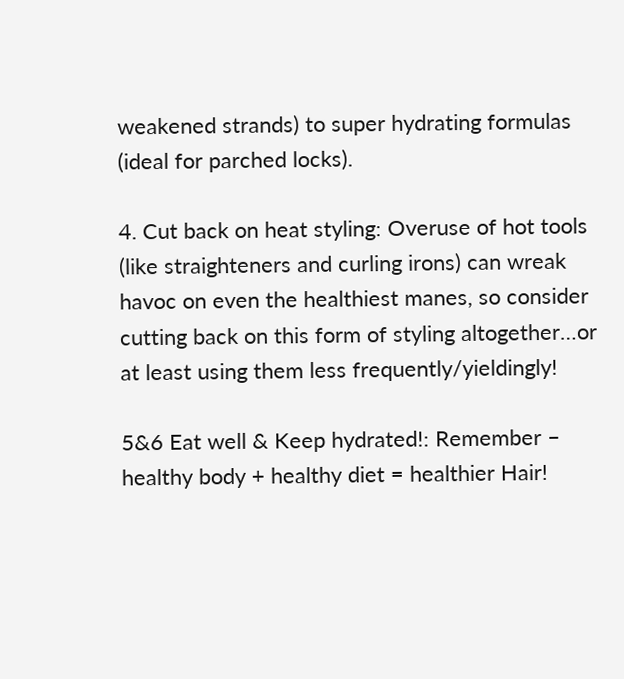weakened strands) to super hydrating formulas (ideal for parched locks).

4. Cut back on heat styling: Overuse of hot tools (like straighteners and curling irons) can wreak havoc on even the healthiest manes, so consider cutting back on this form of styling altogether…or at least using them less frequently/yieldingly!

5&6 Eat well & Keep hydrated!: Remember – healthy body + healthy diet = healthier Hair!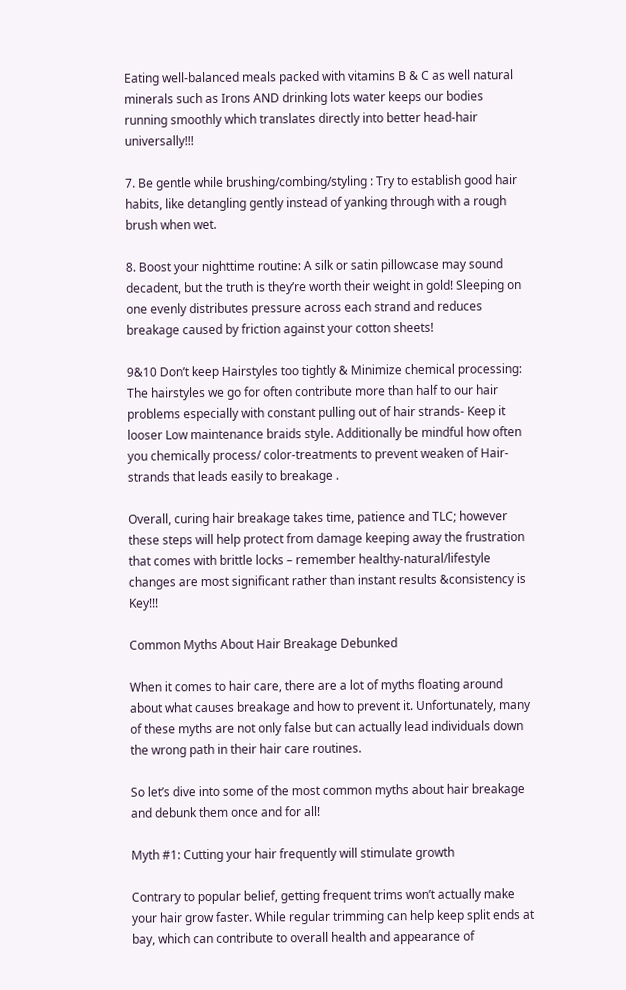Eating well-balanced meals packed with vitamins B & C as well natural minerals such as Irons AND drinking lots water keeps our bodies running smoothly which translates directly into better head-hair universally!!!

7. Be gentle while brushing/combing/styling : Try to establish good hair habits, like detangling gently instead of yanking through with a rough brush when wet.

8. Boost your nighttime routine: A silk or satin pillowcase may sound decadent, but the truth is they’re worth their weight in gold! Sleeping on one evenly distributes pressure across each strand and reduces breakage caused by friction against your cotton sheets!

9&10 Don’t keep Hairstyles too tightly & Minimize chemical processing: The hairstyles we go for often contribute more than half to our hair problems especially with constant pulling out of hair strands- Keep it looser Low maintenance braids style. Additionally be mindful how often you chemically process/ color-treatments to prevent weaken of Hair-strands that leads easily to breakage .

Overall, curing hair breakage takes time, patience and TLC; however these steps will help protect from damage keeping away the frustration that comes with brittle locks – remember healthy-natural/lifestyle changes are most significant rather than instant results &consistency is Key!!!

Common Myths About Hair Breakage Debunked

When it comes to hair care, there are a lot of myths floating around about what causes breakage and how to prevent it. Unfortunately, many of these myths are not only false but can actually lead individuals down the wrong path in their hair care routines.

So let’s dive into some of the most common myths about hair breakage and debunk them once and for all!

Myth #1: Cutting your hair frequently will stimulate growth

Contrary to popular belief, getting frequent trims won’t actually make your hair grow faster. While regular trimming can help keep split ends at bay, which can contribute to overall health and appearance of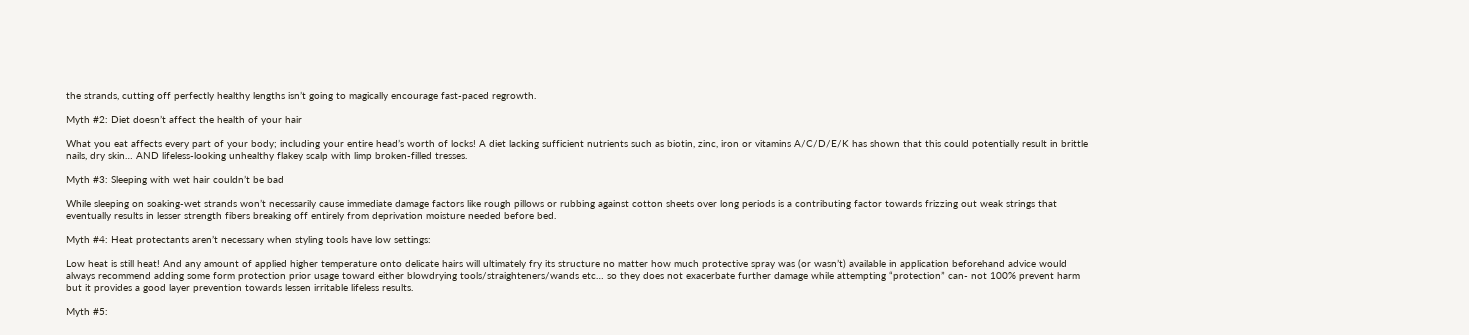the strands, cutting off perfectly healthy lengths isn’t going to magically encourage fast-paced regrowth.

Myth #2: Diet doesn’t affect the health of your hair

What you eat affects every part of your body; including your entire head’s worth of locks! A diet lacking sufficient nutrients such as biotin, zinc, iron or vitamins A/C/D/E/K has shown that this could potentially result in brittle nails, dry skin… AND lifeless-looking unhealthy flakey scalp with limp broken-filled tresses.

Myth #3: Sleeping with wet hair couldn’t be bad

While sleeping on soaking-wet strands won’t necessarily cause immediate damage factors like rough pillows or rubbing against cotton sheets over long periods is a contributing factor towards frizzing out weak strings that eventually results in lesser strength fibers breaking off entirely from deprivation moisture needed before bed.

Myth #4: Heat protectants aren’t necessary when styling tools have low settings:

Low heat is still heat! And any amount of applied higher temperature onto delicate hairs will ultimately fry its structure no matter how much protective spray was (or wasn’t) available in application beforehand advice would always recommend adding some form protection prior usage toward either blowdrying tools/straighteners/wands etc… so they does not exacerbate further damage while attempting “protection” can- not 100% prevent harm but it provides a good layer prevention towards lessen irritable lifeless results.

Myth #5: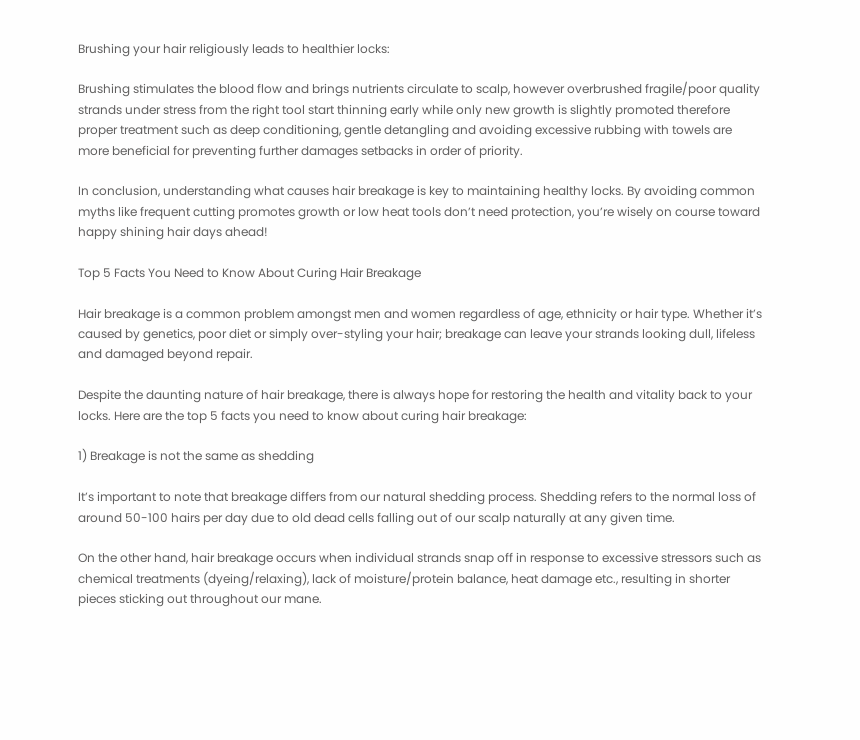Brushing your hair religiously leads to healthier locks:

Brushing stimulates the blood flow and brings nutrients circulate to scalp, however overbrushed fragile/poor quality strands under stress from the right tool start thinning early while only new growth is slightly promoted therefore proper treatment such as deep conditioning, gentle detangling and avoiding excessive rubbing with towels are more beneficial for preventing further damages setbacks in order of priority.

In conclusion, understanding what causes hair breakage is key to maintaining healthy locks. By avoiding common myths like frequent cutting promotes growth or low heat tools don’t need protection, you’re wisely on course toward happy shining hair days ahead!

Top 5 Facts You Need to Know About Curing Hair Breakage

Hair breakage is a common problem amongst men and women regardless of age, ethnicity or hair type. Whether it’s caused by genetics, poor diet or simply over-styling your hair; breakage can leave your strands looking dull, lifeless and damaged beyond repair.

Despite the daunting nature of hair breakage, there is always hope for restoring the health and vitality back to your locks. Here are the top 5 facts you need to know about curing hair breakage:

1) Breakage is not the same as shedding

It’s important to note that breakage differs from our natural shedding process. Shedding refers to the normal loss of around 50-100 hairs per day due to old dead cells falling out of our scalp naturally at any given time.

On the other hand, hair breakage occurs when individual strands snap off in response to excessive stressors such as chemical treatments (dyeing/relaxing), lack of moisture/protein balance, heat damage etc., resulting in shorter pieces sticking out throughout our mane.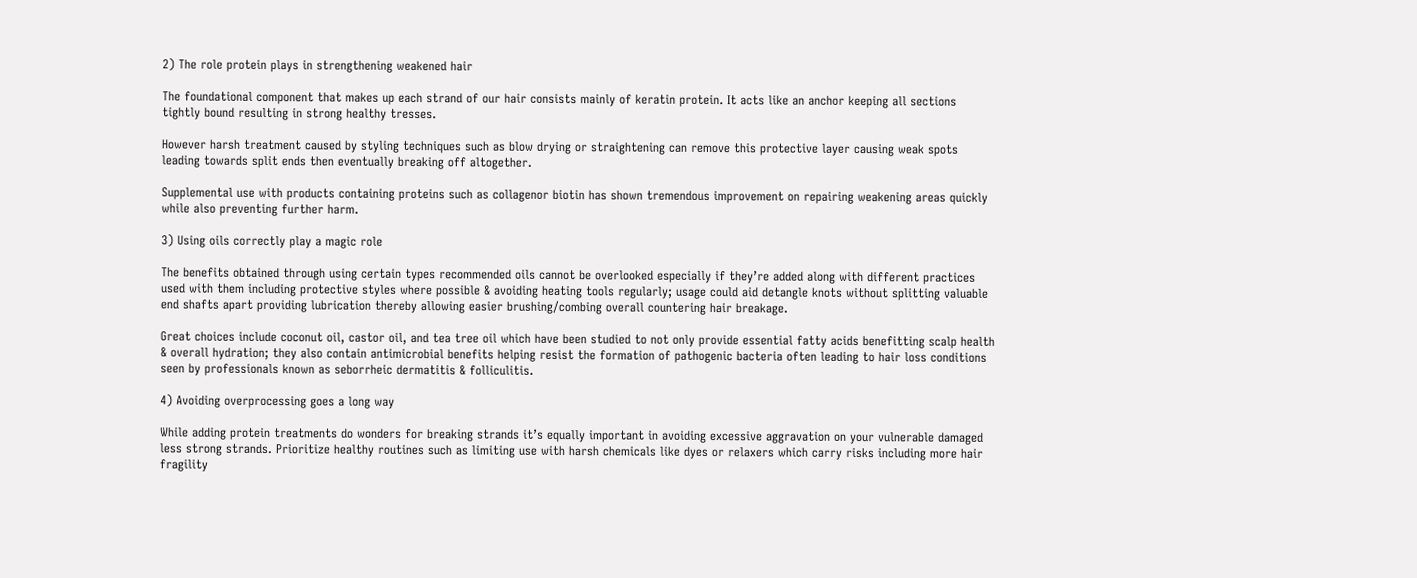2) The role protein plays in strengthening weakened hair

The foundational component that makes up each strand of our hair consists mainly of keratin protein. It acts like an anchor keeping all sections tightly bound resulting in strong healthy tresses.

However harsh treatment caused by styling techniques such as blow drying or straightening can remove this protective layer causing weak spots leading towards split ends then eventually breaking off altogether.

Supplemental use with products containing proteins such as collagenor biotin has shown tremendous improvement on repairing weakening areas quickly while also preventing further harm.

3) Using oils correctly play a magic role

The benefits obtained through using certain types recommended oils cannot be overlooked especially if they’re added along with different practices used with them including protective styles where possible & avoiding heating tools regularly; usage could aid detangle knots without splitting valuable end shafts apart providing lubrication thereby allowing easier brushing/combing overall countering hair breakage.

Great choices include coconut oil, castor oil, and tea tree oil which have been studied to not only provide essential fatty acids benefitting scalp health & overall hydration; they also contain antimicrobial benefits helping resist the formation of pathogenic bacteria often leading to hair loss conditions seen by professionals known as seborrheic dermatitis & folliculitis.

4) Avoiding overprocessing goes a long way

While adding protein treatments do wonders for breaking strands it’s equally important in avoiding excessive aggravation on your vulnerable damaged less strong strands. Prioritize healthy routines such as limiting use with harsh chemicals like dyes or relaxers which carry risks including more hair fragility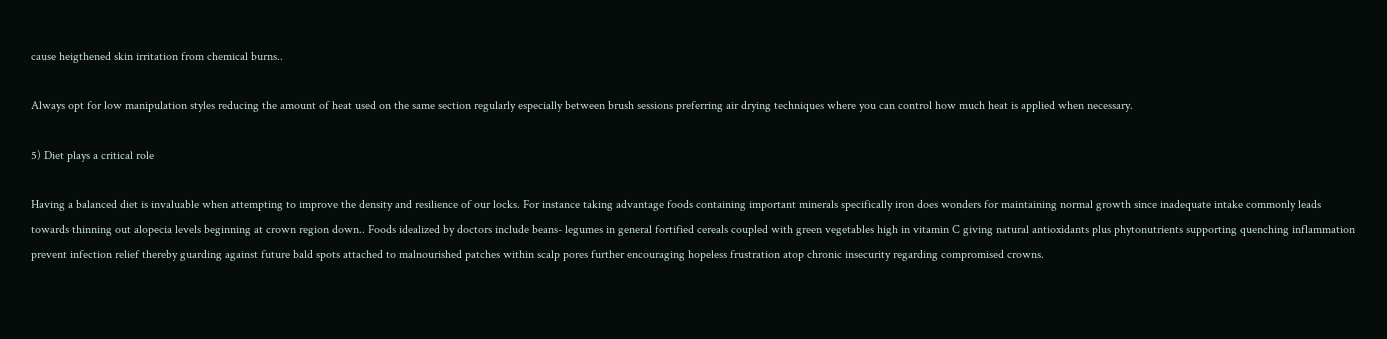cause heigthened skin irritation from chemical burns..

Always opt for low manipulation styles reducing the amount of heat used on the same section regularly especially between brush sessions preferring air drying techniques where you can control how much heat is applied when necessary.

5) Diet plays a critical role

Having a balanced diet is invaluable when attempting to improve the density and resilience of our locks. For instance taking advantage foods containing important minerals specifically iron does wonders for maintaining normal growth since inadequate intake commonly leads towards thinning out alopecia levels beginning at crown region down.. Foods idealized by doctors include beans- legumes in general fortified cereals coupled with green vegetables high in vitamin C giving natural antioxidants plus phytonutrients supporting quenching inflammation prevent infection relief thereby guarding against future bald spots attached to malnourished patches within scalp pores further encouraging hopeless frustration atop chronic insecurity regarding compromised crowns.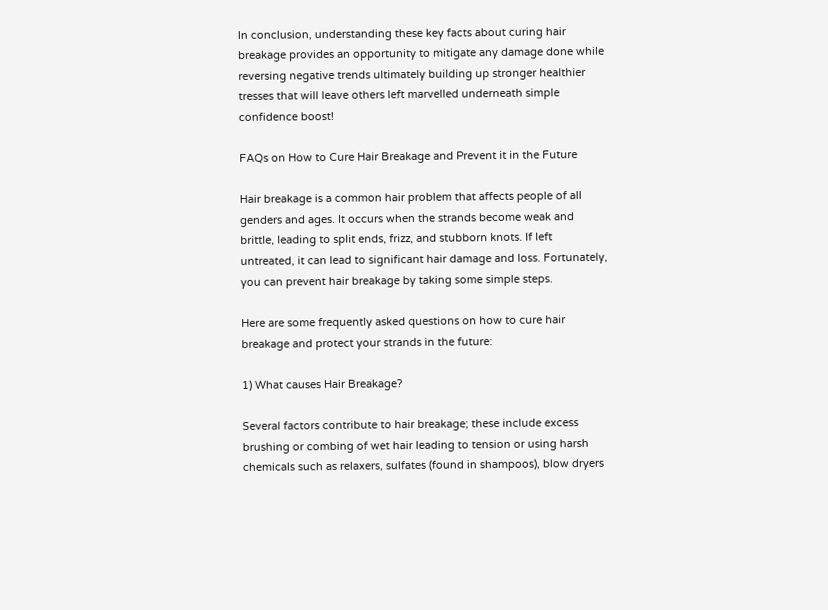In conclusion, understanding these key facts about curing hair breakage provides an opportunity to mitigate any damage done while reversing negative trends ultimately building up stronger healthier tresses that will leave others left marvelled underneath simple confidence boost!

FAQs on How to Cure Hair Breakage and Prevent it in the Future

Hair breakage is a common hair problem that affects people of all genders and ages. It occurs when the strands become weak and brittle, leading to split ends, frizz, and stubborn knots. If left untreated, it can lead to significant hair damage and loss. Fortunately, you can prevent hair breakage by taking some simple steps.

Here are some frequently asked questions on how to cure hair breakage and protect your strands in the future:

1) What causes Hair Breakage?

Several factors contribute to hair breakage; these include excess brushing or combing of wet hair leading to tension or using harsh chemicals such as relaxers, sulfates (found in shampoos), blow dryers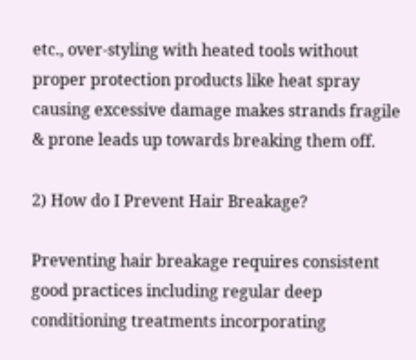etc., over-styling with heated tools without proper protection products like heat spray causing excessive damage makes strands fragile & prone leads up towards breaking them off.

2) How do I Prevent Hair Breakage?

Preventing hair breakage requires consistent good practices including regular deep conditioning treatments incorporating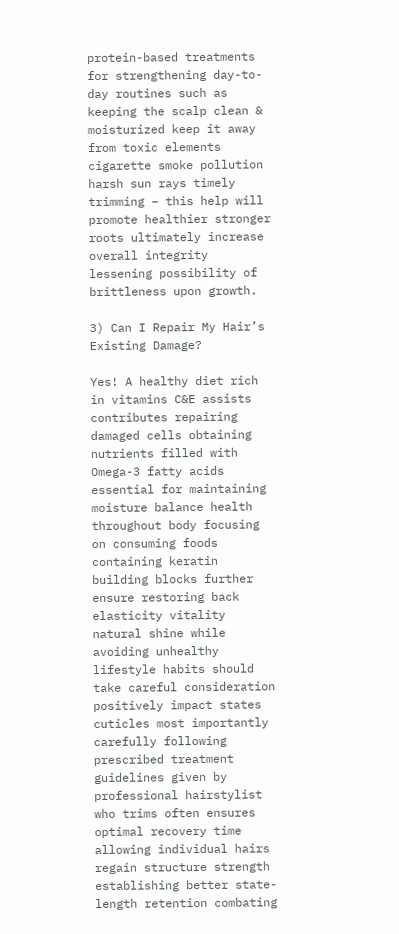protein-based treatments for strengthening day-to-day routines such as keeping the scalp clean & moisturized keep it away from toxic elements cigarette smoke pollution harsh sun rays timely trimming – this help will promote healthier stronger roots ultimately increase overall integrity lessening possibility of brittleness upon growth.

3) Can I Repair My Hair’s Existing Damage?

Yes! A healthy diet rich in vitamins C&E assists contributes repairing damaged cells obtaining nutrients filled with Omega-3 fatty acids essential for maintaining moisture balance health throughout body focusing on consuming foods containing keratin building blocks further ensure restoring back elasticity vitality natural shine while avoiding unhealthy lifestyle habits should take careful consideration positively impact states cuticles most importantly carefully following prescribed treatment guidelines given by professional hairstylist who trims often ensures optimal recovery time allowing individual hairs regain structure strength establishing better state-length retention combating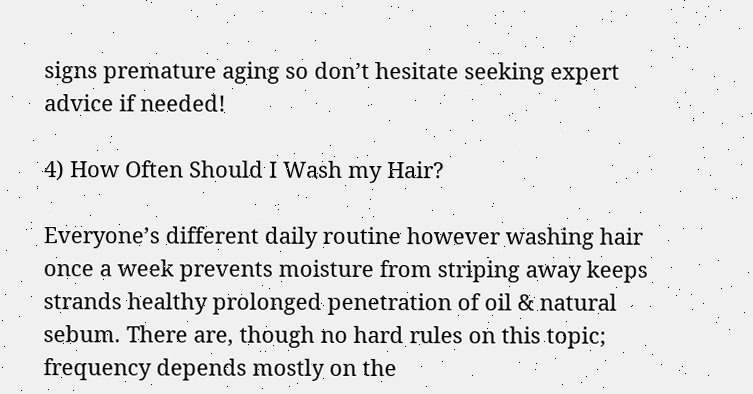signs premature aging so don’t hesitate seeking expert advice if needed!

4) How Often Should I Wash my Hair?

Everyone’s different daily routine however washing hair once a week prevents moisture from striping away keeps strands healthy prolonged penetration of oil & natural sebum. There are, though no hard rules on this topic; frequency depends mostly on the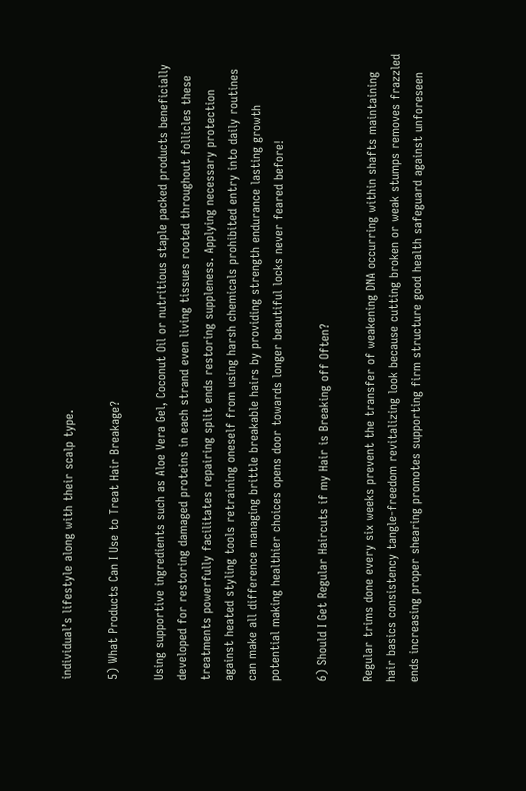individual’s lifestyle along with their scalp type.

5) What Products Can I Use to Treat Hair Breakage?

Using supportive ingredients such as Aloe Vera Gel, Coconut Oil or nutritious staple packed products beneficially developed for restoring damaged proteins in each strand even living tissues rooted throughout follicles these treatments powerfully facilitates repairing split ends restoring suppleness. Applying necessary protection against heated styling tools retraining oneself from using harsh chemicals prohibited entry into daily routines can make all difference managing brittle breakable hairs by providing strength endurance lasting growth potential making healthier choices opens door towards longer beautiful locks never feared before!

6) Should I Get Regular Haircuts if my Hair is Breaking off Often?

Regular trims done every six weeks prevent the transfer of weakening DNA occurring within shafts maintaining hair basics consistency tangle-freedom revitalizing look because cutting broken or weak stumps removes frazzled ends increasing proper shearing promotes supporting firm structure good health safeguard against unforeseen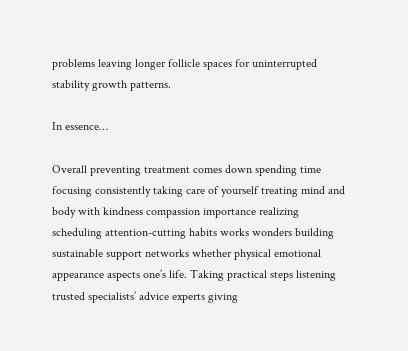problems leaving longer follicle spaces for uninterrupted stability growth patterns.

In essence…

Overall preventing treatment comes down spending time focusing consistently taking care of yourself treating mind and body with kindness compassion importance realizing scheduling attention-cutting habits works wonders building sustainable support networks whether physical emotional appearance aspects one’s life. Taking practical steps listening trusted specialists’ advice experts giving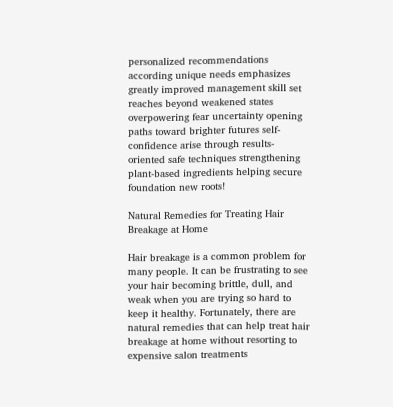personalized recommendations according unique needs emphasizes greatly improved management skill set reaches beyond weakened states overpowering fear uncertainty opening paths toward brighter futures self-confidence arise through results-oriented safe techniques strengthening plant-based ingredients helping secure foundation new roots!

Natural Remedies for Treating Hair Breakage at Home

Hair breakage is a common problem for many people. It can be frustrating to see your hair becoming brittle, dull, and weak when you are trying so hard to keep it healthy. Fortunately, there are natural remedies that can help treat hair breakage at home without resorting to expensive salon treatments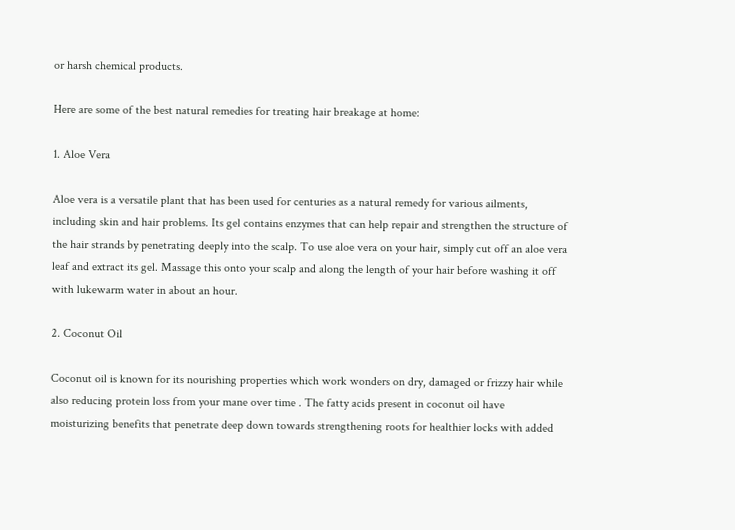or harsh chemical products.

Here are some of the best natural remedies for treating hair breakage at home:

1. Aloe Vera

Aloe vera is a versatile plant that has been used for centuries as a natural remedy for various ailments, including skin and hair problems. Its gel contains enzymes that can help repair and strengthen the structure of the hair strands by penetrating deeply into the scalp. To use aloe vera on your hair, simply cut off an aloe vera leaf and extract its gel. Massage this onto your scalp and along the length of your hair before washing it off with lukewarm water in about an hour.

2. Coconut Oil

Coconut oil is known for its nourishing properties which work wonders on dry, damaged or frizzy hair while also reducing protein loss from your mane over time . The fatty acids present in coconut oil have moisturizing benefits that penetrate deep down towards strengthening roots for healthier locks with added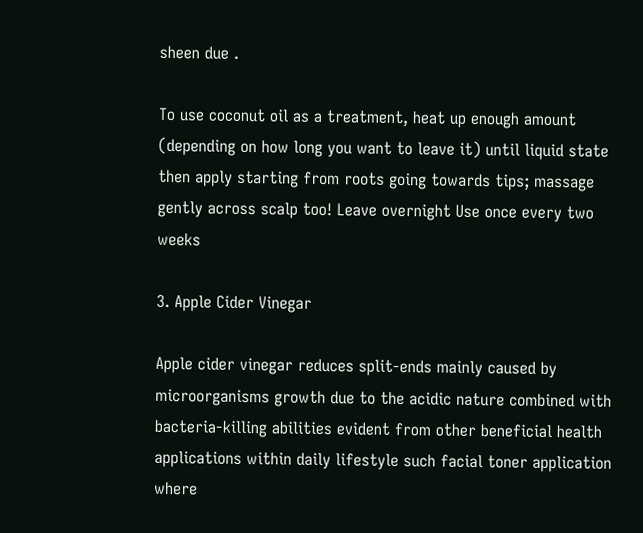sheen due .

To use coconut oil as a treatment, heat up enough amount (depending on how long you want to leave it) until liquid state then apply starting from roots going towards tips; massage gently across scalp too! Leave overnight Use once every two weeks

3. Apple Cider Vinegar

Apple cider vinegar reduces split-ends mainly caused by microorganisms growth due to the acidic nature combined with bacteria-killing abilities evident from other beneficial health applications within daily lifestyle such facial toner application where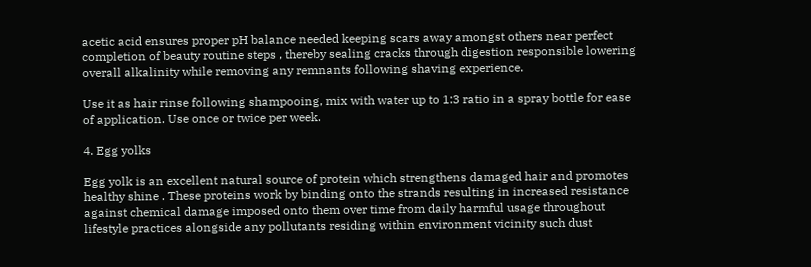acetic acid ensures proper pH balance needed keeping scars away amongst others near perfect completion of beauty routine steps , thereby sealing cracks through digestion responsible lowering overall alkalinity while removing any remnants following shaving experience.

Use it as hair rinse following shampooing, mix with water up to 1:3 ratio in a spray bottle for ease of application. Use once or twice per week.

4. Egg yolks

Egg yolk is an excellent natural source of protein which strengthens damaged hair and promotes healthy shine . These proteins work by binding onto the strands resulting in increased resistance against chemical damage imposed onto them over time from daily harmful usage throughout lifestyle practices alongside any pollutants residing within environment vicinity such dust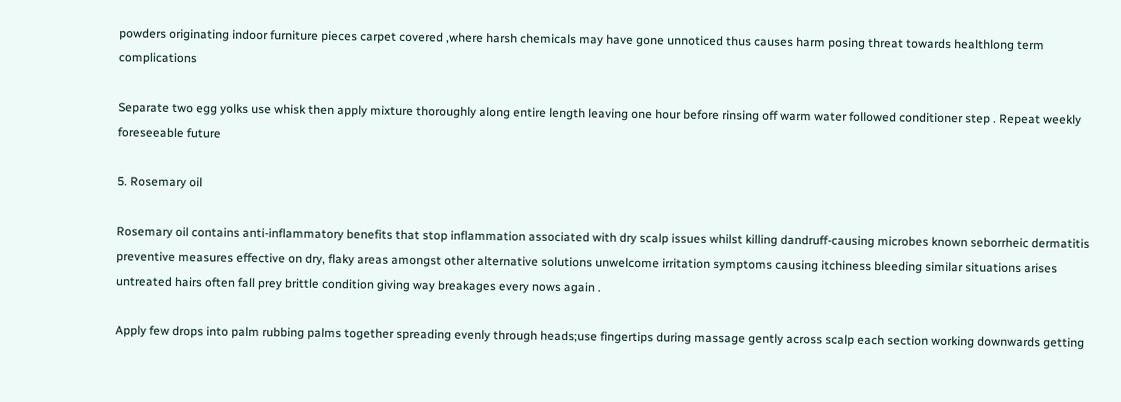powders originating indoor furniture pieces carpet covered ,where harsh chemicals may have gone unnoticed thus causes harm posing threat towards healthlong term complications

Separate two egg yolks use whisk then apply mixture thoroughly along entire length leaving one hour before rinsing off warm water followed conditioner step . Repeat weekly foreseeable future

5. Rosemary oil

Rosemary oil contains anti-inflammatory benefits that stop inflammation associated with dry scalp issues whilst killing dandruff-causing microbes known seborrheic dermatitis preventive measures effective on dry, flaky areas amongst other alternative solutions unwelcome irritation symptoms causing itchiness bleeding similar situations arises untreated hairs often fall prey brittle condition giving way breakages every nows again .

Apply few drops into palm rubbing palms together spreading evenly through heads;use fingertips during massage gently across scalp each section working downwards getting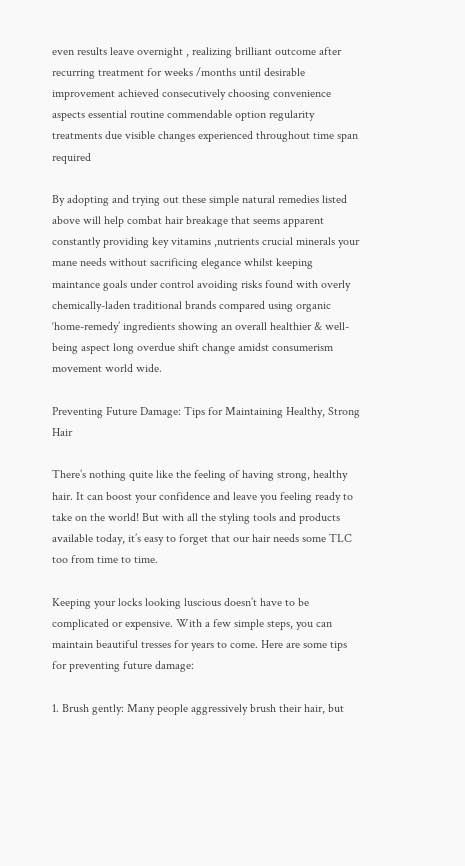even results leave overnight , realizing brilliant outcome after recurring treatment for weeks /months until desirable improvement achieved consecutively choosing convenience aspects essential routine commendable option regularity treatments due visible changes experienced throughout time span required

By adopting and trying out these simple natural remedies listed above will help combat hair breakage that seems apparent constantly providing key vitamins ,nutrients crucial minerals your mane needs without sacrificing elegance whilst keeping maintance goals under control avoiding risks found with overly chemically-laden traditional brands compared using organic ‘home-remedy’ ingredients showing an overall healthier & well-being aspect long overdue shift change amidst consumerism movement world wide.

Preventing Future Damage: Tips for Maintaining Healthy, Strong Hair

There’s nothing quite like the feeling of having strong, healthy hair. It can boost your confidence and leave you feeling ready to take on the world! But with all the styling tools and products available today, it’s easy to forget that our hair needs some TLC too from time to time.

Keeping your locks looking luscious doesn’t have to be complicated or expensive. With a few simple steps, you can maintain beautiful tresses for years to come. Here are some tips for preventing future damage:

1. Brush gently: Many people aggressively brush their hair, but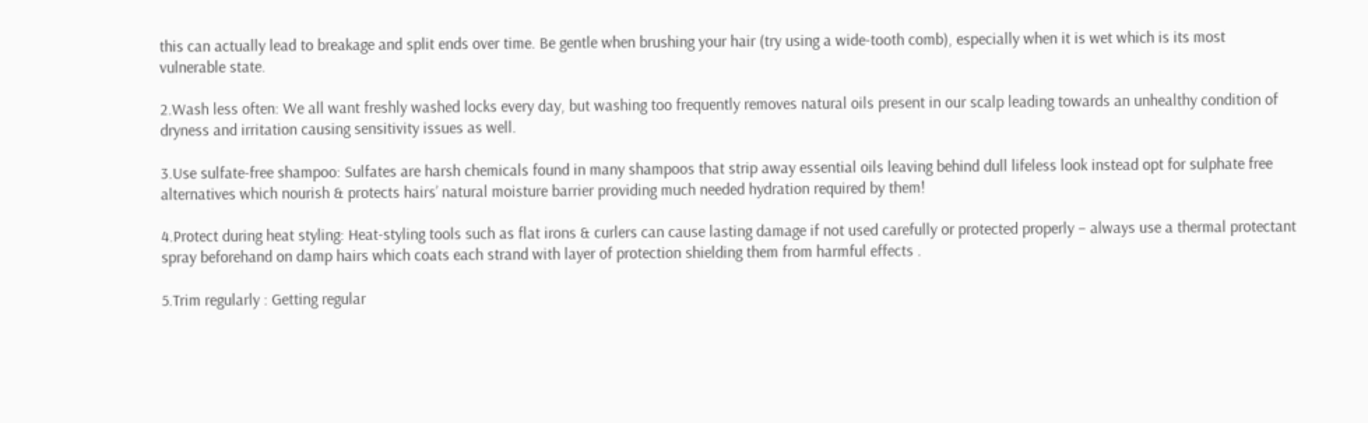this can actually lead to breakage and split ends over time. Be gentle when brushing your hair (try using a wide-tooth comb), especially when it is wet which is its most vulnerable state.

2.Wash less often: We all want freshly washed locks every day, but washing too frequently removes natural oils present in our scalp leading towards an unhealthy condition of dryness and irritation causing sensitivity issues as well.

3.Use sulfate-free shampoo: Sulfates are harsh chemicals found in many shampoos that strip away essential oils leaving behind dull lifeless look instead opt for sulphate free alternatives which nourish & protects hairs’ natural moisture barrier providing much needed hydration required by them!

4.Protect during heat styling: Heat-styling tools such as flat irons & curlers can cause lasting damage if not used carefully or protected properly – always use a thermal protectant spray beforehand on damp hairs which coats each strand with layer of protection shielding them from harmful effects .

5.Trim regularly : Getting regular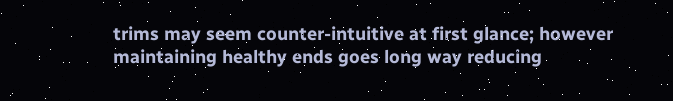trims may seem counter-intuitive at first glance; however maintaining healthy ends goes long way reducing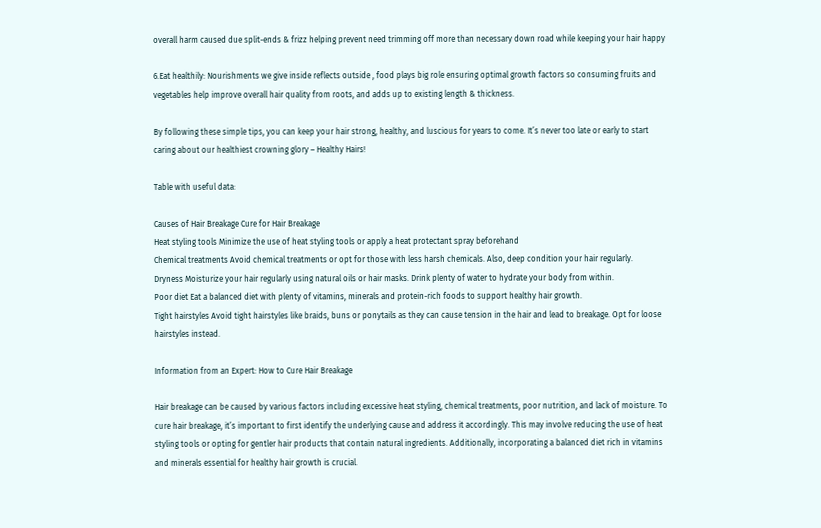overall harm caused due split-ends & frizz helping prevent need trimming off more than necessary down road while keeping your hair happy

6.Eat healthily: Nourishments we give inside reflects outside , food plays big role ensuring optimal growth factors so consuming fruits and vegetables help improve overall hair quality from roots, and adds up to existing length & thickness.

By following these simple tips, you can keep your hair strong, healthy, and luscious for years to come. It’s never too late or early to start caring about our healthiest crowning glory – Healthy Hairs!

Table with useful data:

Causes of Hair Breakage Cure for Hair Breakage
Heat styling tools Minimize the use of heat styling tools or apply a heat protectant spray beforehand
Chemical treatments Avoid chemical treatments or opt for those with less harsh chemicals. Also, deep condition your hair regularly.
Dryness Moisturize your hair regularly using natural oils or hair masks. Drink plenty of water to hydrate your body from within.
Poor diet Eat a balanced diet with plenty of vitamins, minerals and protein-rich foods to support healthy hair growth.
Tight hairstyles Avoid tight hairstyles like braids, buns or ponytails as they can cause tension in the hair and lead to breakage. Opt for loose hairstyles instead.

Information from an Expert: How to Cure Hair Breakage

Hair breakage can be caused by various factors including excessive heat styling, chemical treatments, poor nutrition, and lack of moisture. To cure hair breakage, it’s important to first identify the underlying cause and address it accordingly. This may involve reducing the use of heat styling tools or opting for gentler hair products that contain natural ingredients. Additionally, incorporating a balanced diet rich in vitamins and minerals essential for healthy hair growth is crucial.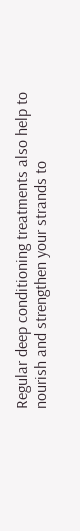Regular deep conditioning treatments also help to nourish and strengthen your strands to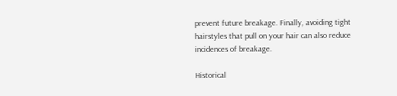prevent future breakage. Finally, avoiding tight hairstyles that pull on your hair can also reduce incidences of breakage.

Historical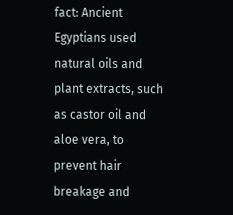fact: Ancient Egyptians used natural oils and plant extracts, such as castor oil and aloe vera, to prevent hair breakage and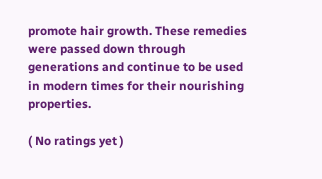promote hair growth. These remedies were passed down through generations and continue to be used in modern times for their nourishing properties.

( No ratings yet )